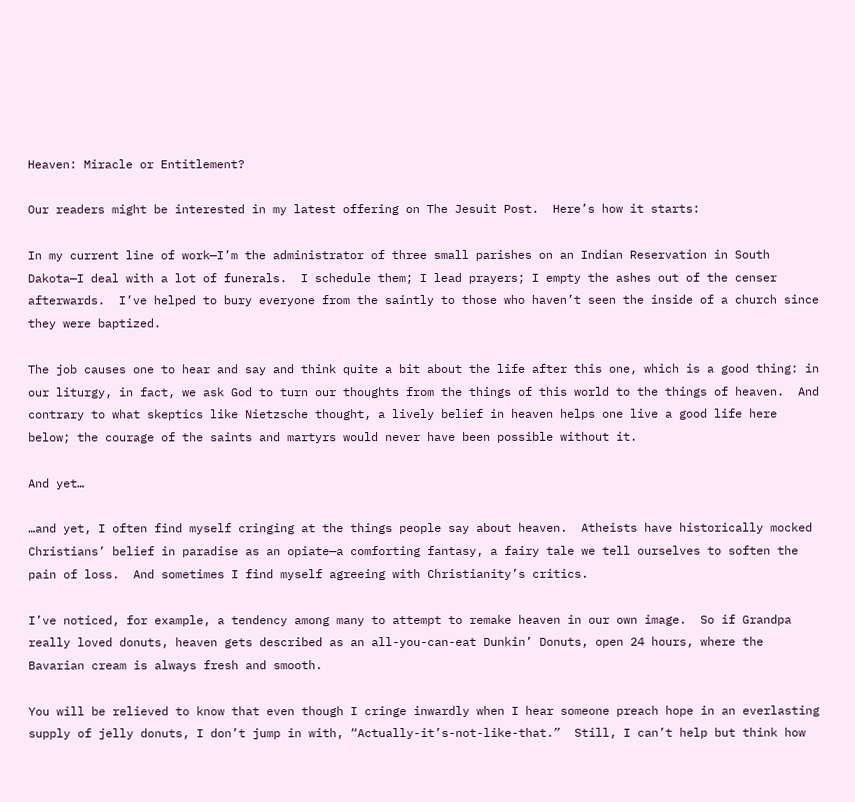Heaven: Miracle or Entitlement?

Our readers might be interested in my latest offering on The Jesuit Post.  Here’s how it starts:

In my current line of work—I’m the administrator of three small parishes on an Indian Reservation in South Dakota—I deal with a lot of funerals.  I schedule them; I lead prayers; I empty the ashes out of the censer afterwards.  I’ve helped to bury everyone from the saintly to those who haven’t seen the inside of a church since they were baptized.

The job causes one to hear and say and think quite a bit about the life after this one, which is a good thing: in our liturgy, in fact, we ask God to turn our thoughts from the things of this world to the things of heaven.  And contrary to what skeptics like Nietzsche thought, a lively belief in heaven helps one live a good life here below; the courage of the saints and martyrs would never have been possible without it.

And yet…

…and yet, I often find myself cringing at the things people say about heaven.  Atheists have historically mocked Christians’ belief in paradise as an opiate—a comforting fantasy, a fairy tale we tell ourselves to soften the pain of loss.  And sometimes I find myself agreeing with Christianity’s critics.

I’ve noticed, for example, a tendency among many to attempt to remake heaven in our own image.  So if Grandpa really loved donuts, heaven gets described as an all-you-can-eat Dunkin’ Donuts, open 24 hours, where the Bavarian cream is always fresh and smooth.

You will be relieved to know that even though I cringe inwardly when I hear someone preach hope in an everlasting supply of jelly donuts, I don’t jump in with, “Actually-it’s-not-like-that.”  Still, I can’t help but think how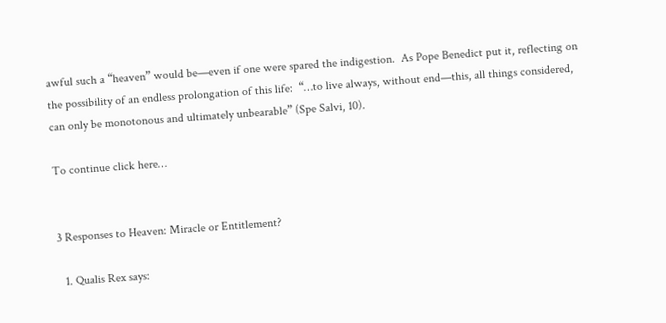awful such a “heaven” would be—even if one were spared the indigestion.  As Pope Benedict put it, reflecting on the possibility of an endless prolongation of this life:  “…to live always, without end—this, all things considered, can only be monotonous and ultimately unbearable” (Spe Salvi, 10).

To continue click here…


3 Responses to Heaven: Miracle or Entitlement?

  1. Qualis Rex says: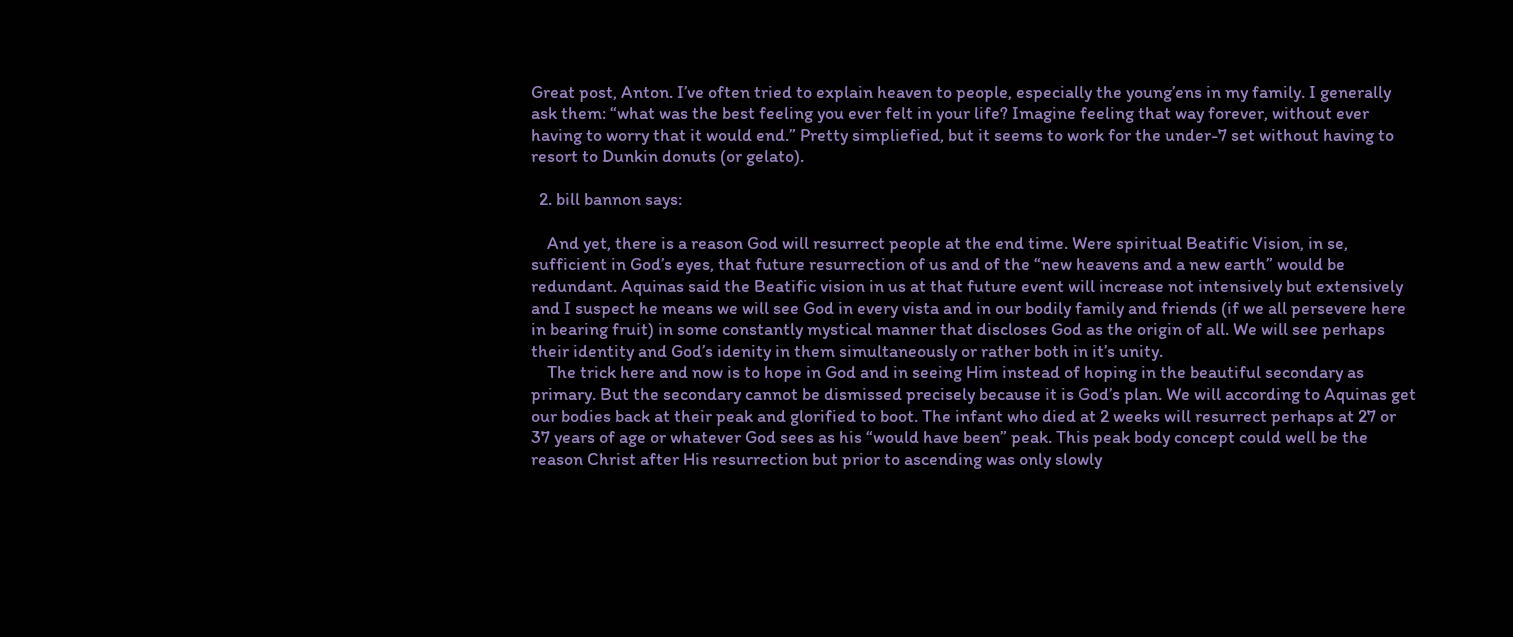Great post, Anton. I’ve often tried to explain heaven to people, especially the young’ens in my family. I generally ask them: “what was the best feeling you ever felt in your life? Imagine feeling that way forever, without ever having to worry that it would end.” Pretty simpliefied, but it seems to work for the under-7 set without having to resort to Dunkin donuts (or gelato).

  2. bill bannon says:

    And yet, there is a reason God will resurrect people at the end time. Were spiritual Beatific Vision, in se, sufficient in God’s eyes, that future resurrection of us and of the “new heavens and a new earth” would be redundant. Aquinas said the Beatific vision in us at that future event will increase not intensively but extensively and I suspect he means we will see God in every vista and in our bodily family and friends (if we all persevere here in bearing fruit) in some constantly mystical manner that discloses God as the origin of all. We will see perhaps their identity and God’s idenity in them simultaneously or rather both in it’s unity.
    The trick here and now is to hope in God and in seeing Him instead of hoping in the beautiful secondary as primary. But the secondary cannot be dismissed precisely because it is God’s plan. We will according to Aquinas get our bodies back at their peak and glorified to boot. The infant who died at 2 weeks will resurrect perhaps at 27 or 37 years of age or whatever God sees as his “would have been” peak. This peak body concept could well be the reason Christ after His resurrection but prior to ascending was only slowly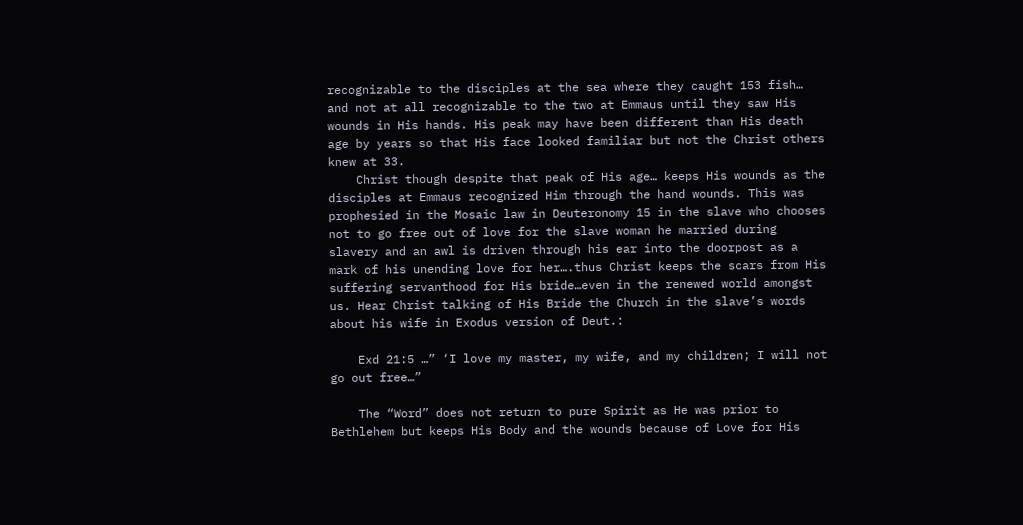recognizable to the disciples at the sea where they caught 153 fish… and not at all recognizable to the two at Emmaus until they saw His wounds in His hands. His peak may have been different than His death age by years so that His face looked familiar but not the Christ others knew at 33.
    Christ though despite that peak of His age… keeps His wounds as the disciples at Emmaus recognized Him through the hand wounds. This was prophesied in the Mosaic law in Deuteronomy 15 in the slave who chooses not to go free out of love for the slave woman he married during slavery and an awl is driven through his ear into the doorpost as a mark of his unending love for her….thus Christ keeps the scars from His suffering servanthood for His bride…even in the renewed world amongst us. Hear Christ talking of His Bride the Church in the slave’s words about his wife in Exodus version of Deut.:

    Exd 21:5 …” ‘I love my master, my wife, and my children; I will not go out free…”

    The “Word” does not return to pure Spirit as He was prior to Bethlehem but keeps His Body and the wounds because of Love for His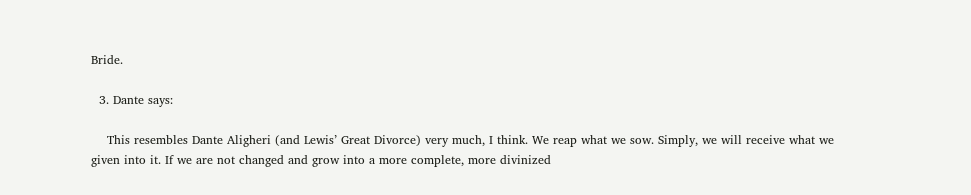Bride.

  3. Dante says:

    This resembles Dante Aligheri (and Lewis’ Great Divorce) very much, I think. We reap what we sow. Simply, we will receive what we given into it. If we are not changed and grow into a more complete, more divinized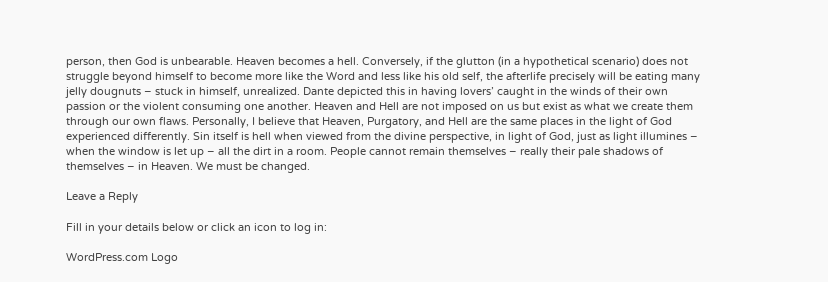person, then God is unbearable. Heaven becomes a hell. Conversely, if the glutton (in a hypothetical scenario) does not struggle beyond himself to become more like the Word and less like his old self, the afterlife precisely will be eating many jelly dougnuts – stuck in himself, unrealized. Dante depicted this in having lovers’ caught in the winds of their own passion or the violent consuming one another. Heaven and Hell are not imposed on us but exist as what we create them through our own flaws. Personally, I believe that Heaven, Purgatory, and Hell are the same places in the light of God experienced differently. Sin itself is hell when viewed from the divine perspective, in light of God, just as light illumines – when the window is let up – all the dirt in a room. People cannot remain themselves – really their pale shadows of themselves – in Heaven. We must be changed.

Leave a Reply

Fill in your details below or click an icon to log in:

WordPress.com Logo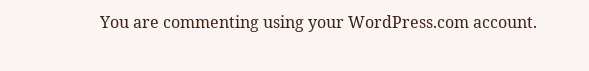You are commenting using your WordPress.com account.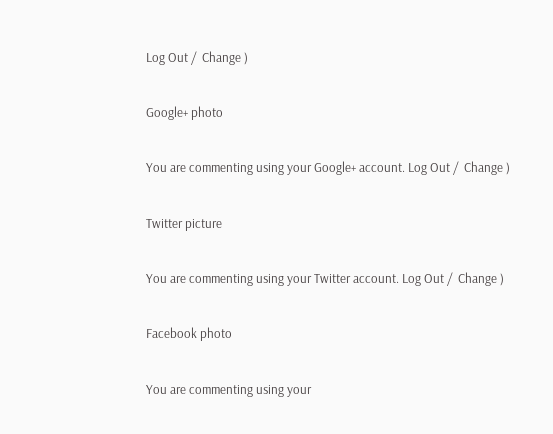Log Out /  Change )

Google+ photo

You are commenting using your Google+ account. Log Out /  Change )

Twitter picture

You are commenting using your Twitter account. Log Out /  Change )

Facebook photo

You are commenting using your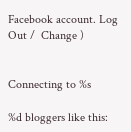Facebook account. Log Out /  Change )


Connecting to %s

%d bloggers like this: